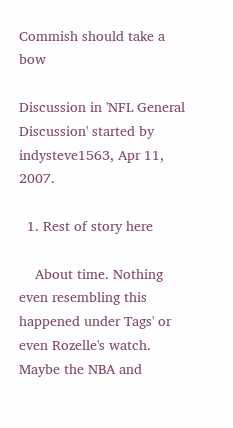Commish should take a bow

Discussion in 'NFL General Discussion' started by indysteve1563, Apr 11, 2007.

  1. Rest of story here

    About time. Nothing even resembling this happened under Tags' or even Rozelle's watch. Maybe the NBA and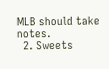MLB should take notes.
  2. Sweets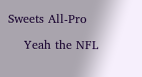Sweets All-Pro

    Yeah the NFL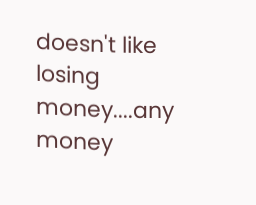doesn't like losing money....any money